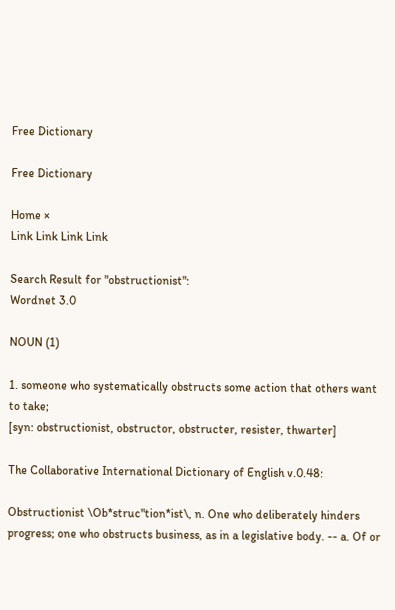Free Dictionary

Free Dictionary

Home ×
Link Link Link Link

Search Result for "obstructionist":
Wordnet 3.0

NOUN (1)

1. someone who systematically obstructs some action that others want to take;
[syn: obstructionist, obstructor, obstructer, resister, thwarter]

The Collaborative International Dictionary of English v.0.48:

Obstructionist \Ob*struc"tion*ist\, n. One who deliberately hinders progress; one who obstructs business, as in a legislative body. -- a. Of or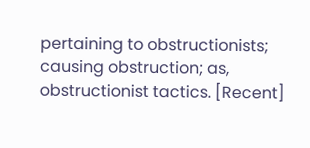pertaining to obstructionists; causing obstruction; as, obstructionist tactics. [Recent]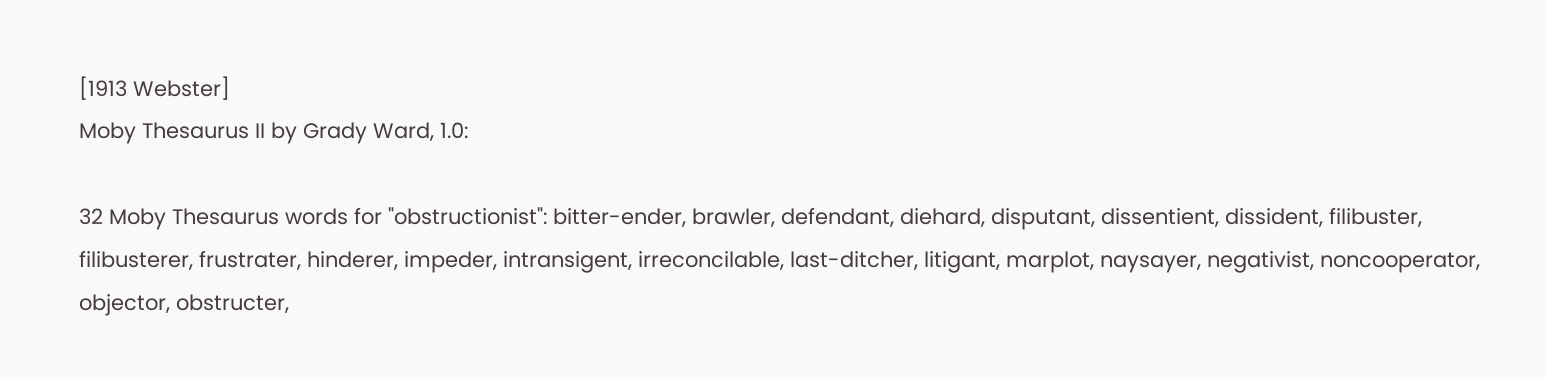[1913 Webster]
Moby Thesaurus II by Grady Ward, 1.0:

32 Moby Thesaurus words for "obstructionist": bitter-ender, brawler, defendant, diehard, disputant, dissentient, dissident, filibuster, filibusterer, frustrater, hinderer, impeder, intransigent, irreconcilable, last-ditcher, litigant, marplot, naysayer, negativist, noncooperator, objector, obstructer,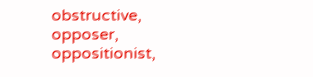obstructive, opposer, oppositionist,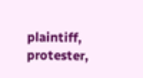plaintiff, protester,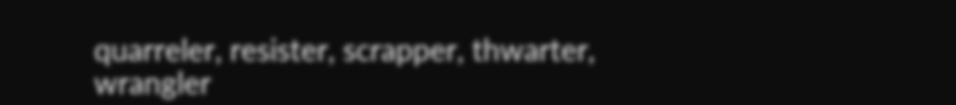quarreler, resister, scrapper, thwarter, wrangler